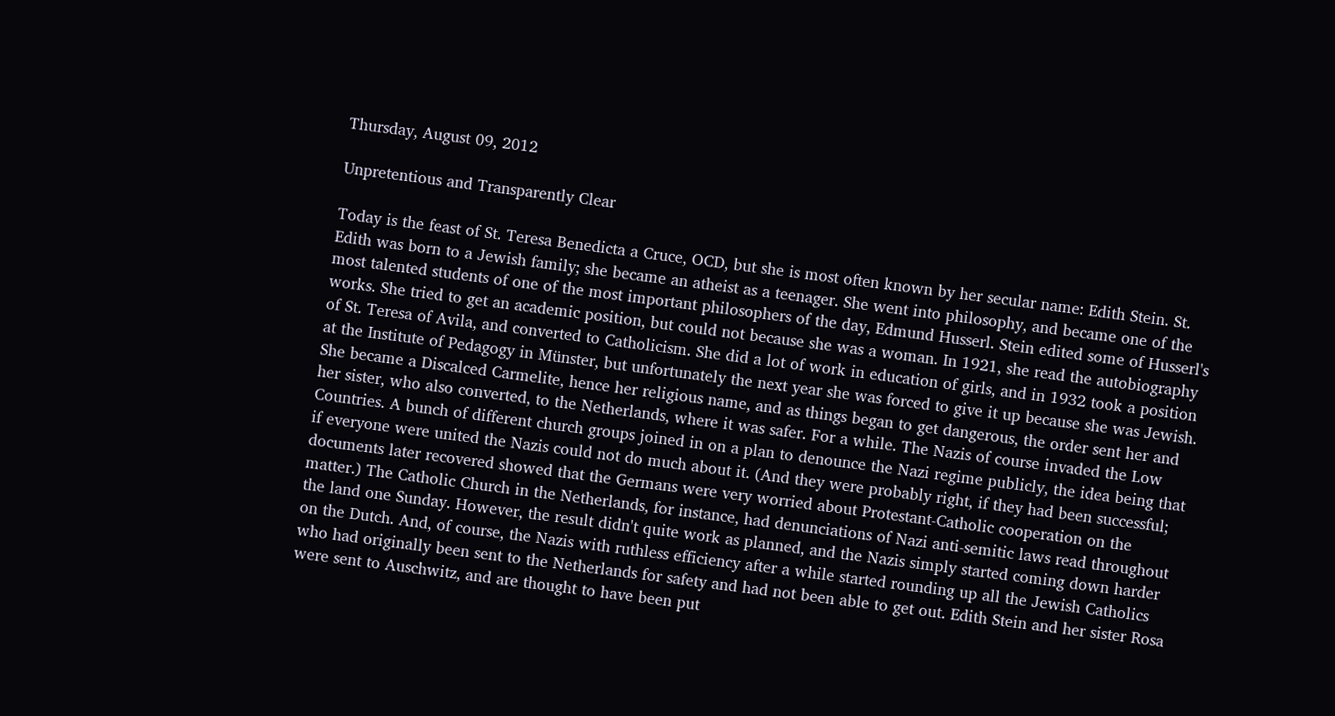Thursday, August 09, 2012

Unpretentious and Transparently Clear

Today is the feast of St. Teresa Benedicta a Cruce, OCD, but she is most often known by her secular name: Edith Stein. St. Edith was born to a Jewish family; she became an atheist as a teenager. She went into philosophy, and became one of the most talented students of one of the most important philosophers of the day, Edmund Husserl. Stein edited some of Husserl's works. She tried to get an academic position, but could not because she was a woman. In 1921, she read the autobiography of St. Teresa of Avila, and converted to Catholicism. She did a lot of work in education of girls, and in 1932 took a position at the Institute of Pedagogy in Münster, but unfortunately the next year she was forced to give it up because she was Jewish. She became a Discalced Carmelite, hence her religious name, and as things began to get dangerous, the order sent her and her sister, who also converted, to the Netherlands, where it was safer. For a while. The Nazis of course invaded the Low Countries. A bunch of different church groups joined in on a plan to denounce the Nazi regime publicly, the idea being that if everyone were united the Nazis could not do much about it. (And they were probably right, if they had been successful; documents later recovered showed that the Germans were very worried about Protestant-Catholic cooperation on the matter.) The Catholic Church in the Netherlands, for instance, had denunciations of Nazi anti-semitic laws read throughout the land one Sunday. However, the result didn't quite work as planned, and the Nazis simply started coming down harder on the Dutch. And, of course, the Nazis with ruthless efficiency after a while started rounding up all the Jewish Catholics who had originally been sent to the Netherlands for safety and had not been able to get out. Edith Stein and her sister Rosa were sent to Auschwitz, and are thought to have been put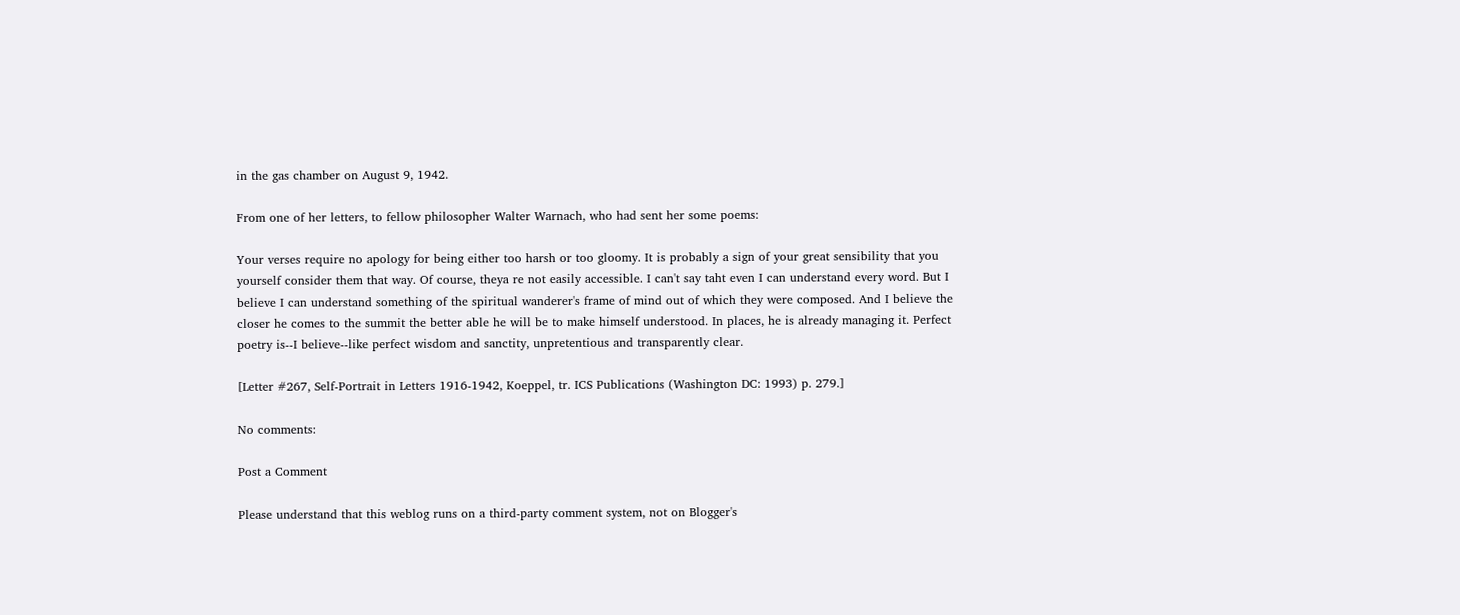in the gas chamber on August 9, 1942.

From one of her letters, to fellow philosopher Walter Warnach, who had sent her some poems:

Your verses require no apology for being either too harsh or too gloomy. It is probably a sign of your great sensibility that you yourself consider them that way. Of course, theya re not easily accessible. I can't say taht even I can understand every word. But I believe I can understand something of the spiritual wanderer's frame of mind out of which they were composed. And I believe the closer he comes to the summit the better able he will be to make himself understood. In places, he is already managing it. Perfect poetry is--I believe--like perfect wisdom and sanctity, unpretentious and transparently clear.

[Letter #267, Self-Portrait in Letters 1916-1942, Koeppel, tr. ICS Publications (Washington DC: 1993) p. 279.]

No comments:

Post a Comment

Please understand that this weblog runs on a third-party comment system, not on Blogger's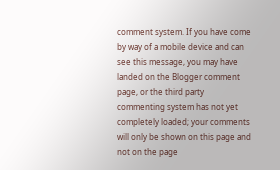comment system. If you have come by way of a mobile device and can see this message, you may have landed on the Blogger comment page, or the third party commenting system has not yet completely loaded; your comments will only be shown on this page and not on the page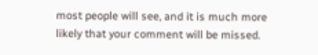most people will see, and it is much more likely that your comment will be missed.